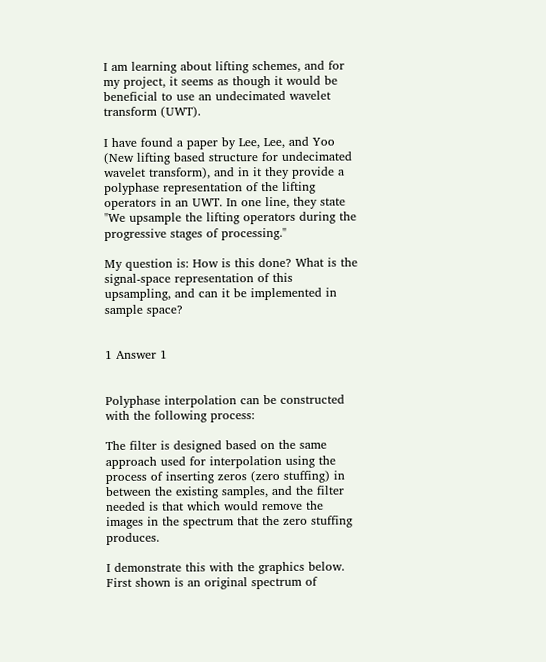I am learning about lifting schemes, and for my project, it seems as though it would be beneficial to use an undecimated wavelet transform (UWT).

I have found a paper by Lee, Lee, and Yoo (New lifting based structure for undecimated wavelet transform), and in it they provide a polyphase representation of the lifting operators in an UWT. In one line, they state "We upsample the lifting operators during the progressive stages of processing."

My question is: How is this done? What is the signal-space representation of this upsampling, and can it be implemented in sample space?


1 Answer 1


Polyphase interpolation can be constructed with the following process:

The filter is designed based on the same approach used for interpolation using the process of inserting zeros (zero stuffing) in between the existing samples, and the filter needed is that which would remove the images in the spectrum that the zero stuffing produces.

I demonstrate this with the graphics below. First shown is an original spectrum of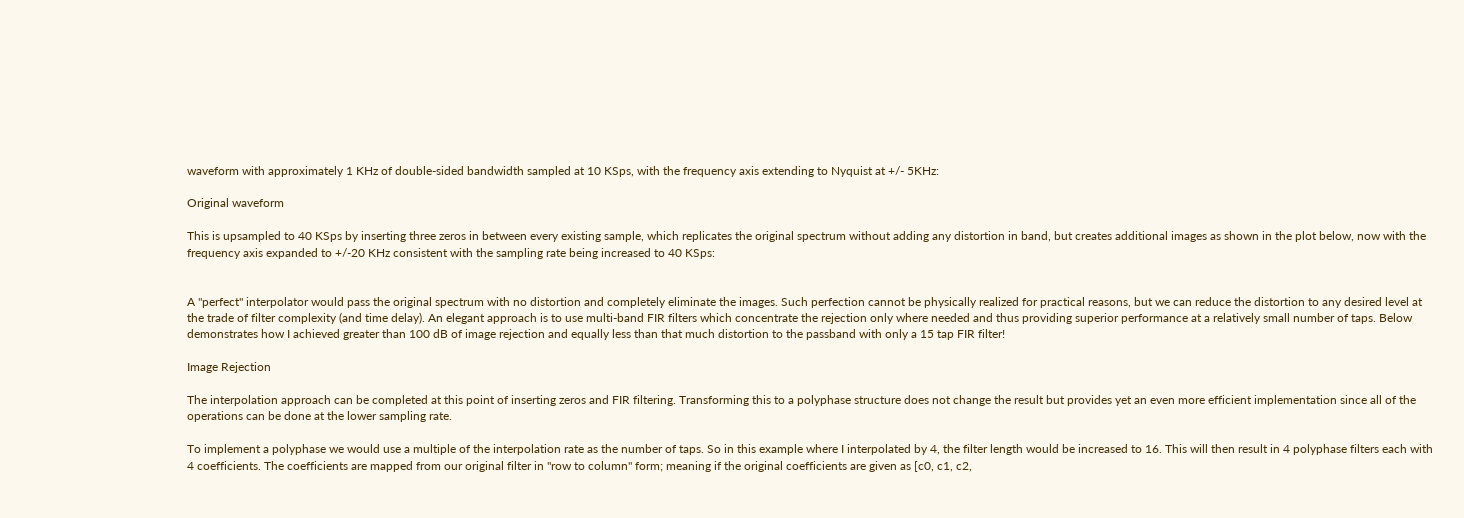waveform with approximately 1 KHz of double-sided bandwidth sampled at 10 KSps, with the frequency axis extending to Nyquist at +/- 5KHz:

Original waveform

This is upsampled to 40 KSps by inserting three zeros in between every existing sample, which replicates the original spectrum without adding any distortion in band, but creates additional images as shown in the plot below, now with the frequency axis expanded to +/-20 KHz consistent with the sampling rate being increased to 40 KSps:


A "perfect" interpolator would pass the original spectrum with no distortion and completely eliminate the images. Such perfection cannot be physically realized for practical reasons, but we can reduce the distortion to any desired level at the trade of filter complexity (and time delay). An elegant approach is to use multi-band FIR filters which concentrate the rejection only where needed and thus providing superior performance at a relatively small number of taps. Below demonstrates how I achieved greater than 100 dB of image rejection and equally less than that much distortion to the passband with only a 15 tap FIR filter!

Image Rejection

The interpolation approach can be completed at this point of inserting zeros and FIR filtering. Transforming this to a polyphase structure does not change the result but provides yet an even more efficient implementation since all of the operations can be done at the lower sampling rate.

To implement a polyphase we would use a multiple of the interpolation rate as the number of taps. So in this example where I interpolated by 4, the filter length would be increased to 16. This will then result in 4 polyphase filters each with 4 coefficients. The coefficients are mapped from our original filter in "row to column" form; meaning if the original coefficients are given as [c0, c1, c2,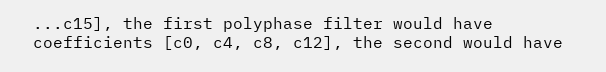...c15], the first polyphase filter would have coefficients [c0, c4, c8, c12], the second would have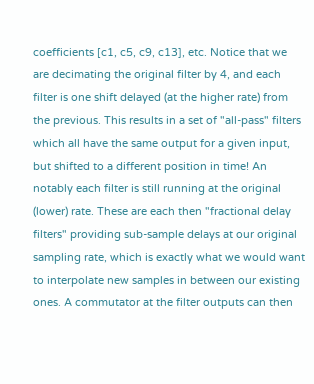coefficients [c1, c5, c9, c13], etc. Notice that we are decimating the original filter by 4, and each filter is one shift delayed (at the higher rate) from the previous. This results in a set of "all-pass" filters which all have the same output for a given input, but shifted to a different position in time! An notably each filter is still running at the original (lower) rate. These are each then "fractional delay filters" providing sub-sample delays at our original sampling rate, which is exactly what we would want to interpolate new samples in between our existing ones. A commutator at the filter outputs can then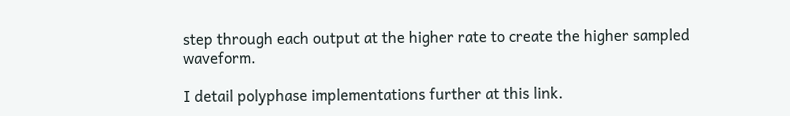step through each output at the higher rate to create the higher sampled waveform.

I detail polyphase implementations further at this link.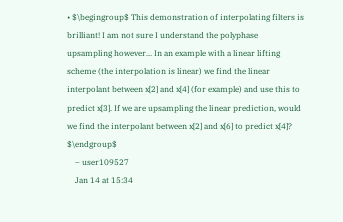• $\begingroup$ This demonstration of interpolating filters is brilliant! I am not sure I understand the polyphase upsampling however... In an example with a linear lifting scheme (the interpolation is linear) we find the linear interpolant between x[2] and x[4] (for example) and use this to predict x[3]. If we are upsampling the linear prediction, would we find the interpolant between x[2] and x[6] to predict x[4]? $\endgroup$
    – user109527
    Jan 14 at 15:34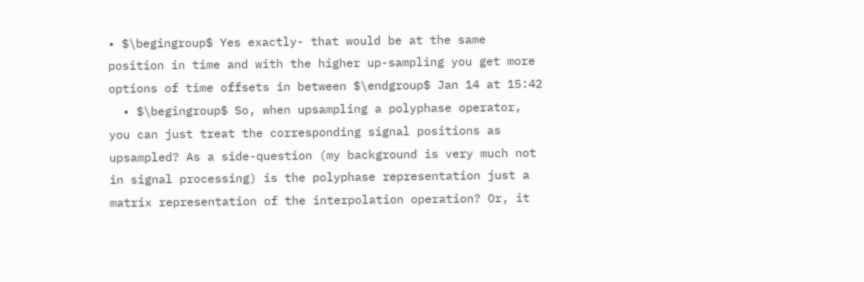• $\begingroup$ Yes exactly- that would be at the same position in time and with the higher up-sampling you get more options of time offsets in between $\endgroup$ Jan 14 at 15:42
  • $\begingroup$ So, when upsampling a polyphase operator, you can just treat the corresponding signal positions as upsampled? As a side-question (my background is very much not in signal processing) is the polyphase representation just a matrix representation of the interpolation operation? Or, it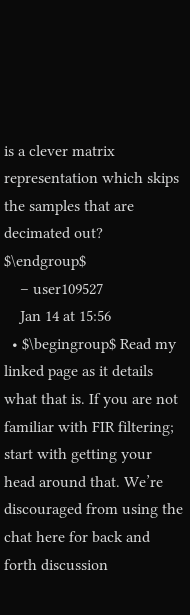is a clever matrix representation which skips the samples that are decimated out? $\endgroup$
    – user109527
    Jan 14 at 15:56
  • $\begingroup$ Read my linked page as it details what that is. If you are not familiar with FIR filtering; start with getting your head around that. We’re discouraged from using the chat here for back and forth discussion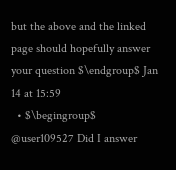but the above and the linked page should hopefully answer your question $\endgroup$ Jan 14 at 15:59
  • $\begingroup$ @user109527 Did I answer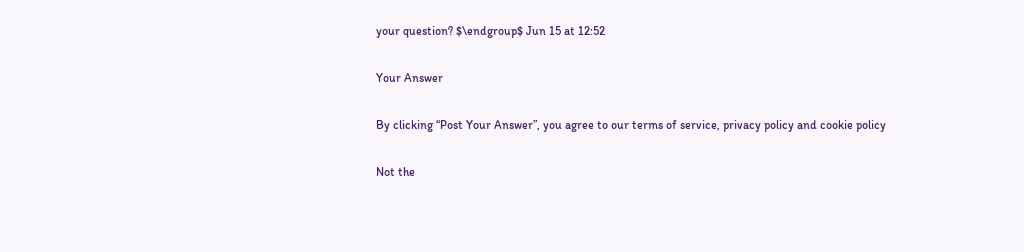your question? $\endgroup$ Jun 15 at 12:52

Your Answer

By clicking “Post Your Answer”, you agree to our terms of service, privacy policy and cookie policy

Not the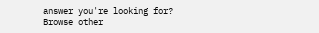answer you're looking for? Browse other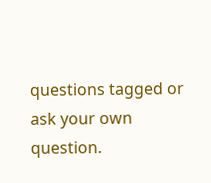questions tagged or ask your own question.